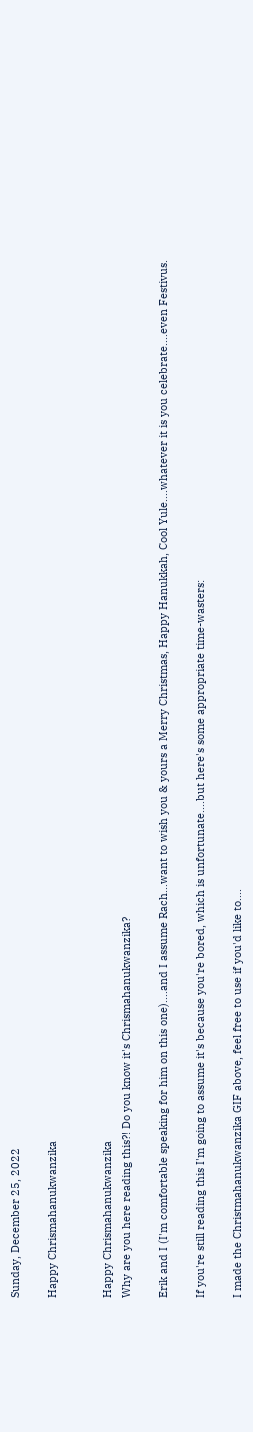Sunday, December 25, 2022

Happy Chrismahanukwanzika


Happy Chrismahanukwanzika
Why are you here reading this?! Do you know it's Chrismahanukwanzika?

Erik and I (I'm comfortable speaking for him on this one)....and I assume Rach...want to wish you & yours a Merry Christmas, Happy Hanukkah, Cool Yule....whatever it is you celebrate....even Festivus.

If you're still reading this I'm going to assume it's because you're bored, which is unfortunate....but here's some appropriate time-wasters:

I made the Christmahanukwanzika GIF above, feel free to use if you'd like to....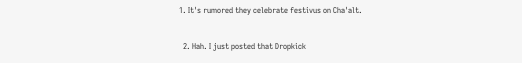1. It's rumored they celebrate festivus on Cha'alt.

  2. Hah. I just posted that Dropkick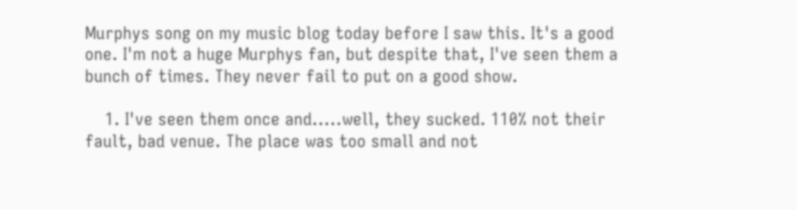Murphys song on my music blog today before I saw this. It's a good one. I'm not a huge Murphys fan, but despite that, I've seen them a bunch of times. They never fail to put on a good show.

    1. I've seen them once and.....well, they sucked. 110% not their fault, bad venue. The place was too small and not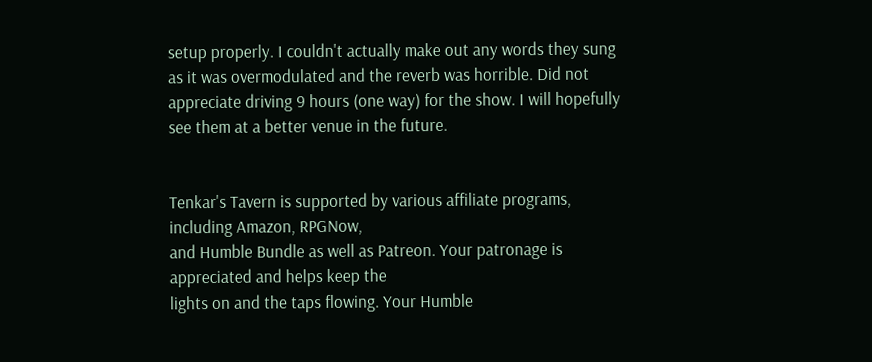setup properly. I couldn't actually make out any words they sung as it was overmodulated and the reverb was horrible. Did not appreciate driving 9 hours (one way) for the show. I will hopefully see them at a better venue in the future.


Tenkar's Tavern is supported by various affiliate programs, including Amazon, RPGNow,
and Humble Bundle as well as Patreon. Your patronage is appreciated and helps keep the
lights on and the taps flowing. Your Humble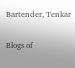Bartender, Tenkar

Blogs of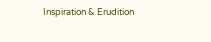Inspiration & Erudition